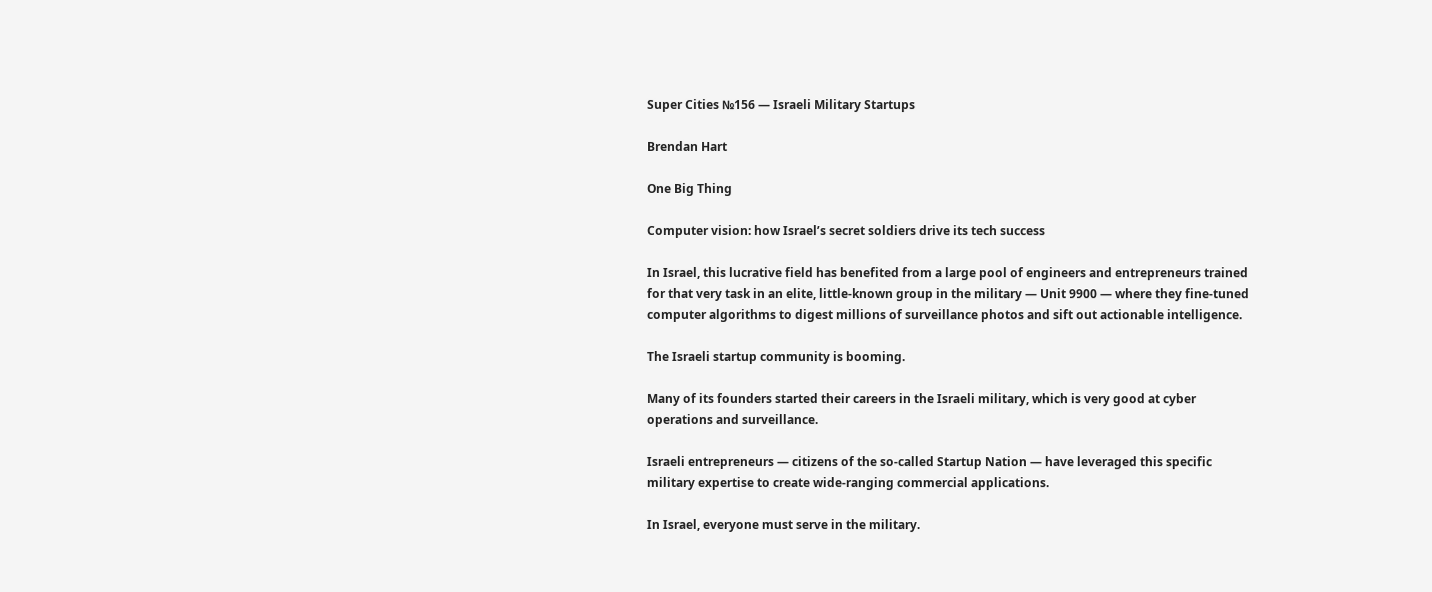Super Cities №156 — Israeli Military Startups

Brendan Hart

One Big Thing

Computer vision: how Israel’s secret soldiers drive its tech success

In Israel, this lucrative field has benefited from a large pool of engineers and entrepreneurs trained for that very task in an elite, little-known group in the military — Unit 9900 — where they fine-tuned computer algorithms to digest millions of surveillance photos and sift out actionable intelligence.

The Israeli startup community is booming.

Many of its founders started their careers in the Israeli military, which is very good at cyber operations and surveillance.

Israeli entrepreneurs — citizens of the so-called Startup Nation — have leveraged this specific military expertise to create wide-ranging commercial applications.

In Israel, everyone must serve in the military.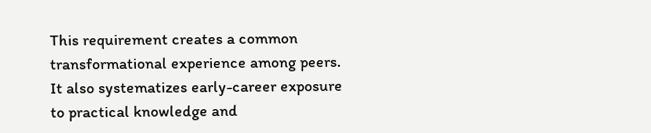This requirement creates a common transformational experience among peers. It also systematizes early-career exposure to practical knowledge and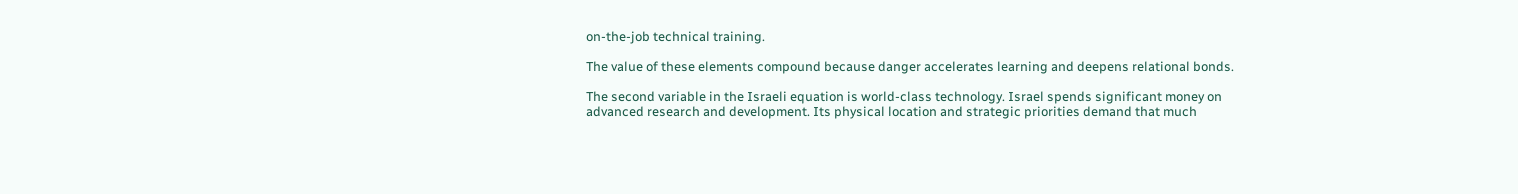on-the-job technical training.

The value of these elements compound because danger accelerates learning and deepens relational bonds.

The second variable in the Israeli equation is world-class technology. Israel spends significant money on advanced research and development. Its physical location and strategic priorities demand that much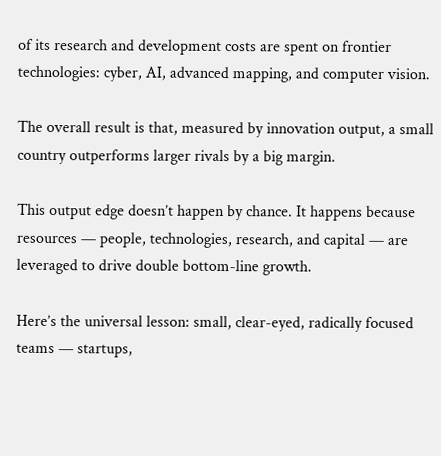of its research and development costs are spent on frontier technologies: cyber, AI, advanced mapping, and computer vision.

The overall result is that, measured by innovation output, a small country outperforms larger rivals by a big margin.

This output edge doesn’t happen by chance. It happens because resources — people, technologies, research, and capital — are leveraged to drive double bottom-line growth.

Here’s the universal lesson: small, clear-eyed, radically focused teams — startups,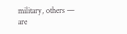military, others — are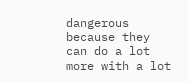dangerous because they can do a lot more with a lot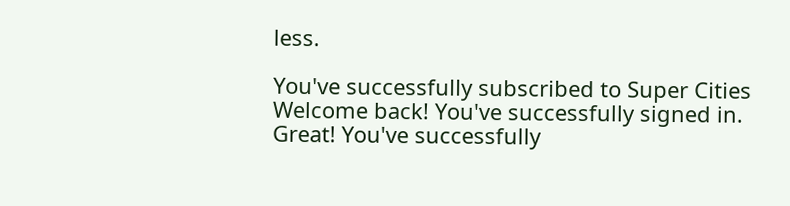less.

You've successfully subscribed to Super Cities
Welcome back! You've successfully signed in.
Great! You've successfully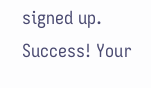signed up.
Success! Your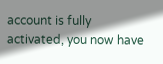account is fully activated, you now have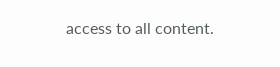access to all content.